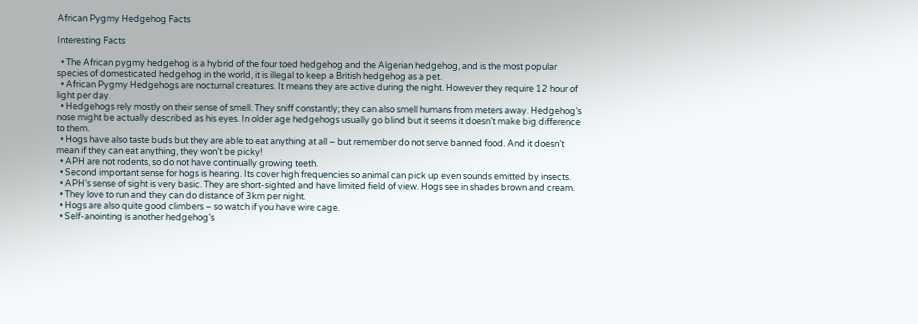African Pygmy Hedgehog Facts

Interesting Facts

  • The African pygmy hedgehog is a hybrid of the four toed hedgehog and the Algerian hedgehog, and is the most popular species of domesticated hedgehog in the world, it is illegal to keep a British hedgehog as a pet.
  • African Pygmy Hedgehogs are nocturnal creatures. It means they are active during the night. However they require 12 hour of light per day.
  • Hedgehogs rely mostly on their sense of smell. They sniff constantly; they can also smell humans from meters away. Hedgehog’s nose might be actually described as his eyes. In older age hedgehogs usually go blind but it seems it doesn’t make big difference to them.
  • Hogs have also taste buds but they are able to eat anything at all – but remember do not serve banned food. And it doesn’t mean if they can eat anything, they won’t be picky!
  • APH are not rodents, so do not have continually growing teeth.
  • Second important sense for hogs is hearing. Its cover high frequencies so animal can pick up even sounds emitted by insects.
  • APH’s sense of sight is very basic. They are short-sighted and have limited field of view. Hogs see in shades brown and cream.
  • They love to run and they can do distance of 3km per night.
  • Hogs are also quite good climbers – so watch if you have wire cage.
  • Self-anointing is another hedgehog’s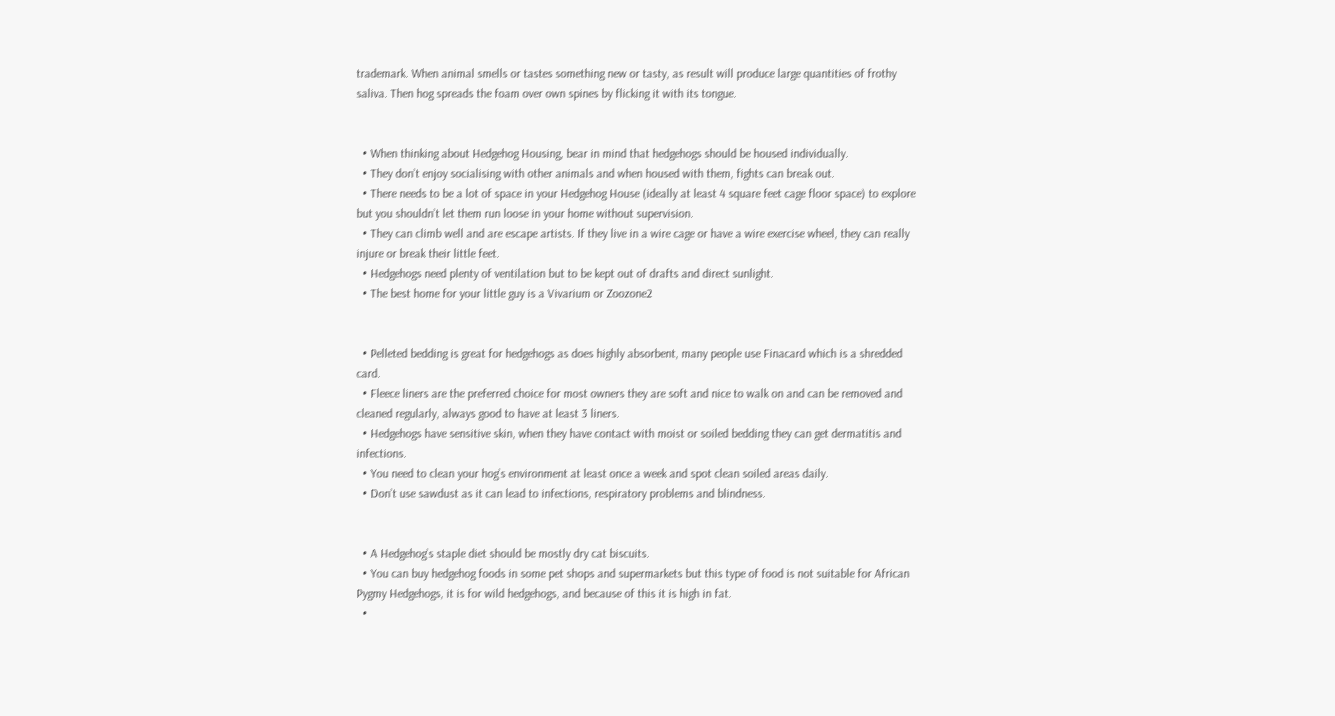trademark. When animal smells or tastes something new or tasty, as result will produce large quantities of frothy saliva. Then hog spreads the foam over own spines by flicking it with its tongue.


  • When thinking about Hedgehog Housing, bear in mind that hedgehogs should be housed individually.
  • They don’t enjoy socialising with other animals and when housed with them, fights can break out.
  • There needs to be a lot of space in your Hedgehog House (ideally at least 4 square feet cage floor space) to explore but you shouldn’t let them run loose in your home without supervision.
  • They can climb well and are escape artists. If they live in a wire cage or have a wire exercise wheel, they can really injure or break their little feet.
  • Hedgehogs need plenty of ventilation but to be kept out of drafts and direct sunlight.
  • The best home for your little guy is a Vivarium or Zoozone2


  • Pelleted bedding is great for hedgehogs as does highly absorbent, many people use Finacard which is a shredded card.
  • Fleece liners are the preferred choice for most owners they are soft and nice to walk on and can be removed and cleaned regularly, always good to have at least 3 liners.
  • Hedgehogs have sensitive skin, when they have contact with moist or soiled bedding they can get dermatitis and infections.
  • You need to clean your hog’s environment at least once a week and spot clean soiled areas daily.
  • Don’t use sawdust as it can lead to infections, respiratory problems and blindness.


  • A Hedgehog’s staple diet should be mostly dry cat biscuits.
  • You can buy hedgehog foods in some pet shops and supermarkets but this type of food is not suitable for African Pygmy Hedgehogs, it is for wild hedgehogs, and because of this it is high in fat.
  •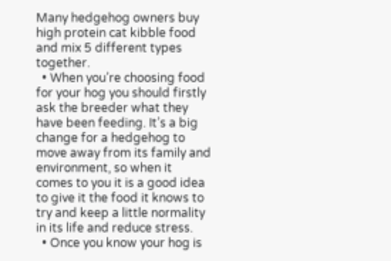Many hedgehog owners buy high protein cat kibble food and mix 5 different types together.
  • When you’re choosing food for your hog you should firstly ask the breeder what they have been feeding. It’s a big change for a hedgehog to move away from its family and environment, so when it comes to you it is a good idea to give it the food it knows to try and keep a little normality in its life and reduce stress.
  • Once you know your hog is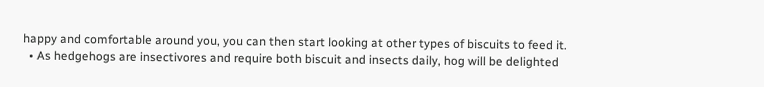happy and comfortable around you, you can then start looking at other types of biscuits to feed it.
  • As hedgehogs are insectivores and require both biscuit and insects daily, hog will be delighted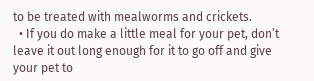to be treated with mealworms and crickets.
  • If you do make a little meal for your pet, don’t leave it out long enough for it to go off and give your pet to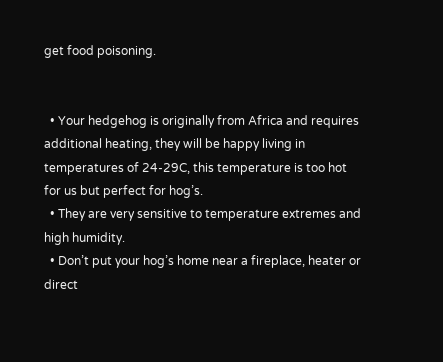get food poisoning.


  • Your hedgehog is originally from Africa and requires additional heating, they will be happy living in temperatures of 24-29C, this temperature is too hot for us but perfect for hog’s.
  • They are very sensitive to temperature extremes and high humidity.
  • Don’t put your hog’s home near a fireplace, heater or direct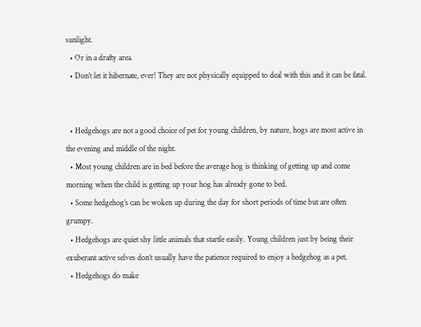sunlight.
  • Or in a drafty area.
  • Don’t let it hibernate, ever! They are not physically equipped to deal with this and it can be fatal.


  • Hedgehogs are not a good choice of pet for young children, by nature, hogs are most active in the evening and middle of the night.
  • Most young children are in bed before the average hog is thinking of getting up and come morning when the child is getting up your hog has already gone to bed.
  • Some hedgehog’s can be woken up during the day for short periods of time but are often grumpy.
  • Hedgehogs are quiet shy little animals that startle easily. Young children just by being their exuberant active selves don’t usually have the patience required to enjoy a hedgehog as a pet.
  • Hedgehogs do make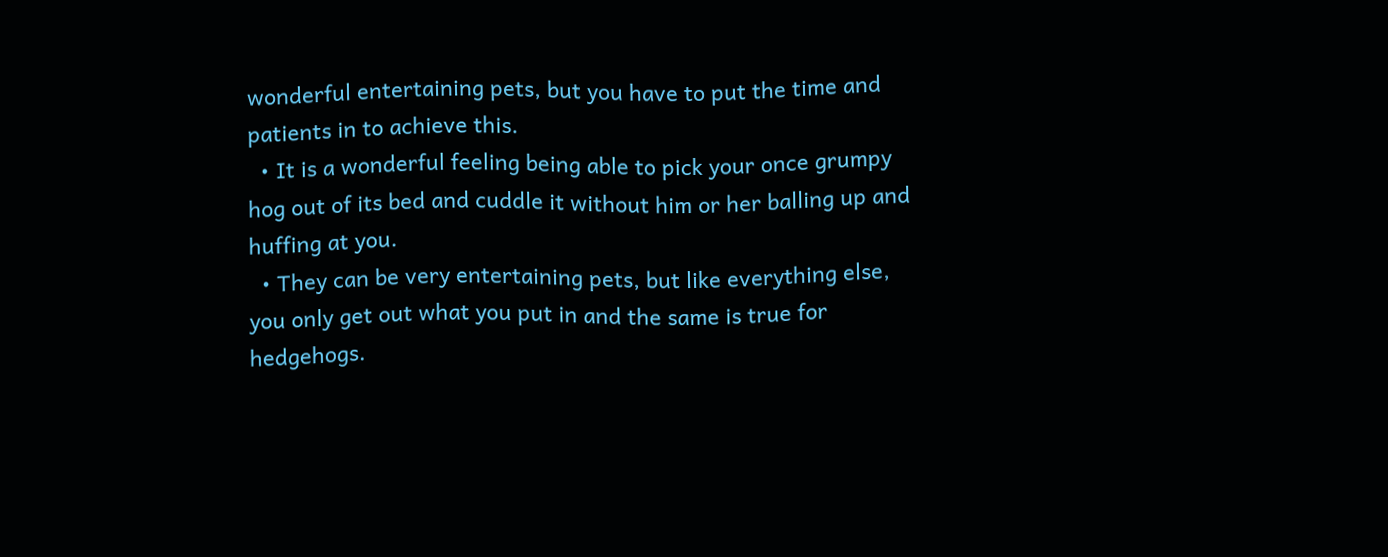wonderful entertaining pets, but you have to put the time and patients in to achieve this.
  • It is a wonderful feeling being able to pick your once grumpy hog out of its bed and cuddle it without him or her balling up and huffing at you.
  • They can be very entertaining pets, but like everything else, you only get out what you put in and the same is true for hedgehogs.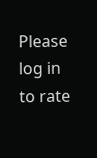Please log in to rate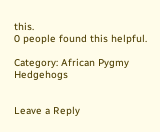this.
0 people found this helpful.

Category: African Pygmy Hedgehogs


Leave a Reply